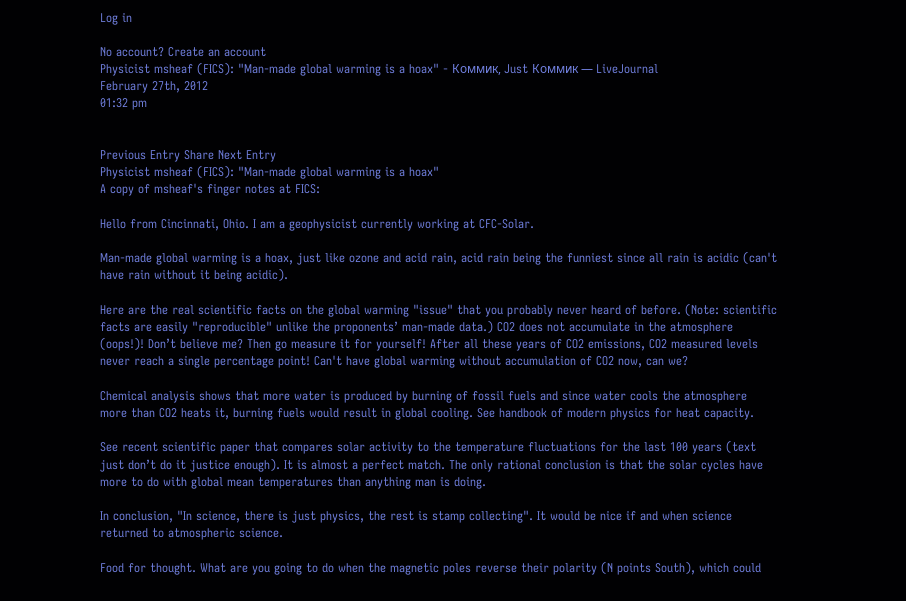Log in

No account? Create an account
Physicist msheaf (FICS): "Man-made global warming is a hoax" - Коммик, Just Коммик — LiveJournal
February 27th, 2012
01:32 pm


Previous Entry Share Next Entry
Physicist msheaf (FICS): "Man-made global warming is a hoax"
A copy of msheaf's finger notes at FICS:

Hello from Cincinnati, Ohio. I am a geophysicist currently working at CFC-Solar.

Man-made global warming is a hoax, just like ozone and acid rain, acid rain being the funniest since all rain is acidic (can't have rain without it being acidic).

Here are the real scientific facts on the global warming "issue" that you probably never heard of before. (Note: scientific facts are easily "reproducible" unlike the proponents’ man-made data.) CO2 does not accumulate in the atmosphere (oops!)! Don’t believe me? Then go measure it for yourself! After all these years of CO2 emissions, CO2 measured levels never reach a single percentage point! Can't have global warming without accumulation of CO2 now, can we?

Chemical analysis shows that more water is produced by burning of fossil fuels and since water cools the atmosphere more than CO2 heats it, burning fuels would result in global cooling. See handbook of modern physics for heat capacity.

See recent scientific paper that compares solar activity to the temperature fluctuations for the last 100 years (text just don’t do it justice enough). It is almost a perfect match. The only rational conclusion is that the solar cycles have more to do with global mean temperatures than anything man is doing.

In conclusion, "In science, there is just physics, the rest is stamp collecting". It would be nice if and when science returned to atmospheric science.

Food for thought. What are you going to do when the magnetic poles reverse their polarity (N points South), which could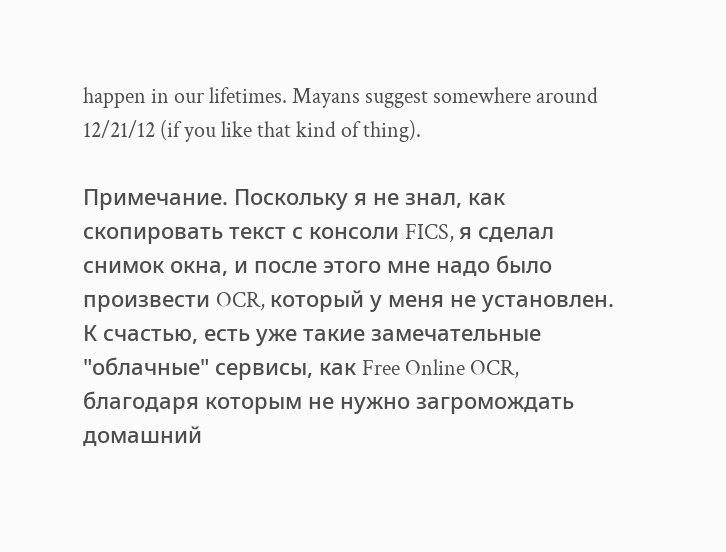happen in our lifetimes. Mayans suggest somewhere around 12/21/12 (if you like that kind of thing).

Примечание. Поскольку я не знал, как скопировать текст с консоли FICS, я сделал снимок окна, и после этого мне надо было произвести OCR, который у меня не установлен. К счастью, есть уже такие замечательные "облачные" сервисы, как Free Online OCR, благодаря которым не нужно загромождать домашний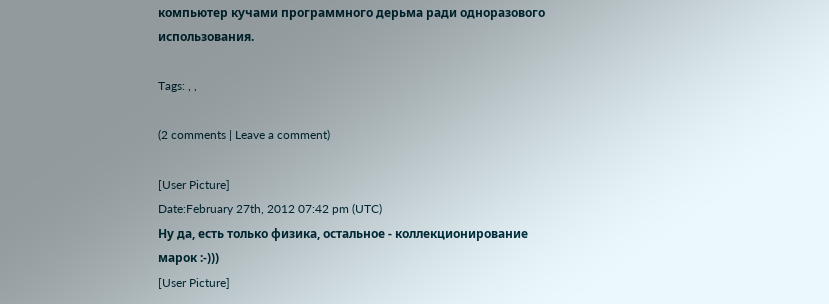компьютер кучами программного дерьма ради одноразового использования.

Tags: , ,

(2 comments | Leave a comment)

[User Picture]
Date:February 27th, 2012 07:42 pm (UTC)
Ну да, есть только физика, остальное - коллекционирование марок :-)))
[User Picture]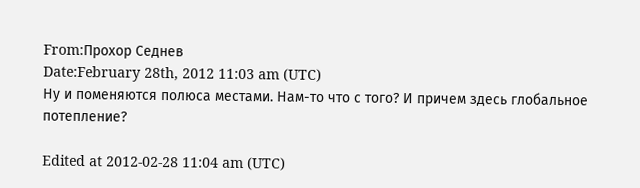From:Прохор Седнев
Date:February 28th, 2012 11:03 am (UTC)
Ну и поменяются полюса местами. Нам-то что с того? И причем здесь глобальное потепление?

Edited at 2012-02-28 11:04 am (UTC)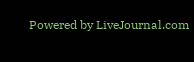Powered by LiveJournal.com